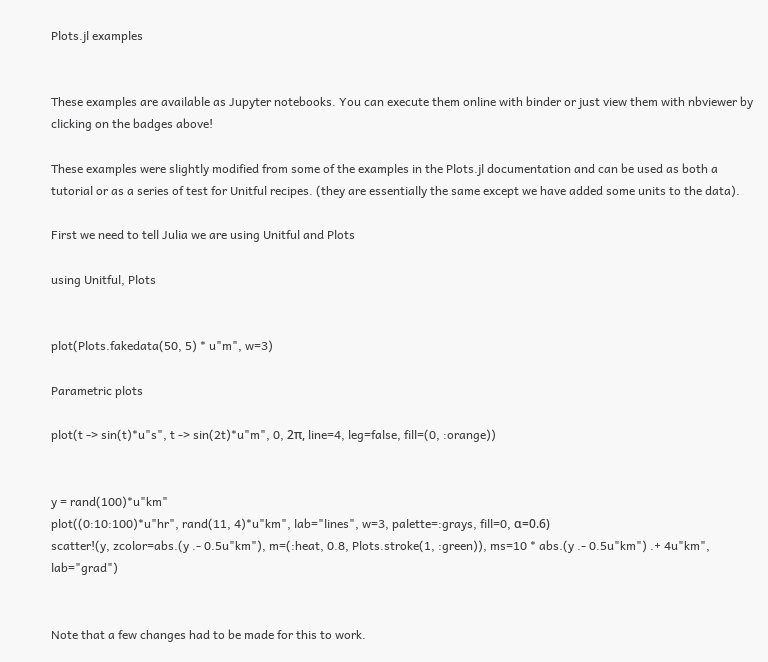Plots.jl examples


These examples are available as Jupyter notebooks. You can execute them online with binder or just view them with nbviewer by clicking on the badges above!

These examples were slightly modified from some of the examples in the Plots.jl documentation and can be used as both a tutorial or as a series of test for Unitful recipes. (they are essentially the same except we have added some units to the data).

First we need to tell Julia we are using Unitful and Plots

using Unitful, Plots


plot(Plots.fakedata(50, 5) * u"m", w=3)

Parametric plots

plot(t -> sin(t)*u"s", t -> sin(2t)*u"m", 0, 2π, line=4, leg=false, fill=(0, :orange))


y = rand(100)*u"km"
plot((0:10:100)*u"hr", rand(11, 4)*u"km", lab="lines", w=3, palette=:grays, fill=0, α=0.6)
scatter!(y, zcolor=abs.(y .- 0.5u"km"), m=(:heat, 0.8, Plots.stroke(1, :green)), ms=10 * abs.(y .- 0.5u"km") .+ 4u"km", lab="grad")


Note that a few changes had to be made for this to work.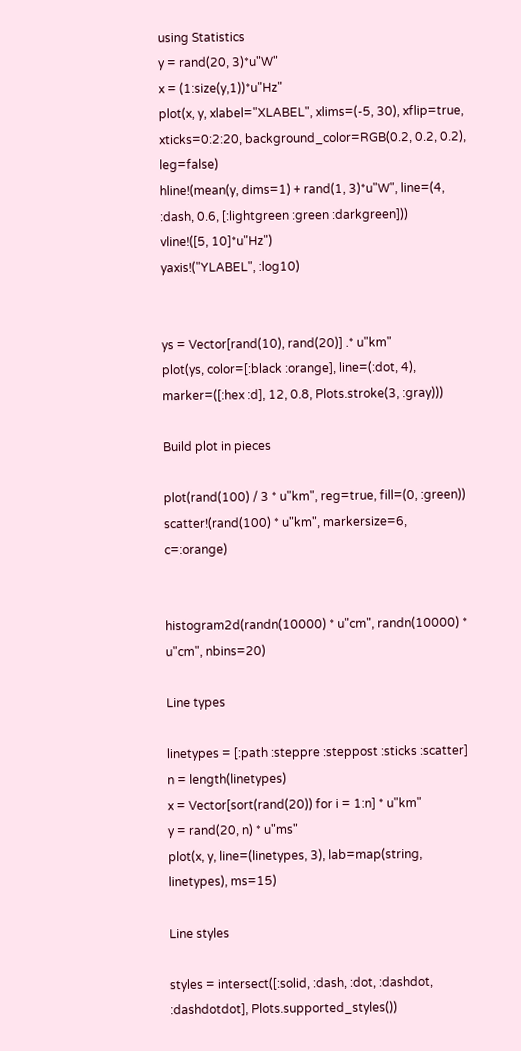using Statistics
y = rand(20, 3)*u"W"
x = (1:size(y,1))*u"Hz"
plot(x, y, xlabel="XLABEL", xlims=(-5, 30), xflip=true, xticks=0:2:20, background_color=RGB(0.2, 0.2, 0.2), leg=false)
hline!(mean(y, dims=1) + rand(1, 3)*u"W", line=(4, :dash, 0.6, [:lightgreen :green :darkgreen]))
vline!([5, 10]*u"Hz")
yaxis!("YLABEL", :log10)


ys = Vector[rand(10), rand(20)] .* u"km"
plot(ys, color=[:black :orange], line=(:dot, 4), marker=([:hex :d], 12, 0.8, Plots.stroke(3, :gray)))

Build plot in pieces

plot(rand(100) / 3 * u"km", reg=true, fill=(0, :green))
scatter!(rand(100) * u"km", markersize=6, c=:orange)


histogram2d(randn(10000) * u"cm", randn(10000) * u"cm", nbins=20)

Line types

linetypes = [:path :steppre :steppost :sticks :scatter]
n = length(linetypes)
x = Vector[sort(rand(20)) for i = 1:n] * u"km"
y = rand(20, n) * u"ms"
plot(x, y, line=(linetypes, 3), lab=map(string, linetypes), ms=15)

Line styles

styles = intersect([:solid, :dash, :dot, :dashdot, :dashdotdot], Plots.supported_styles())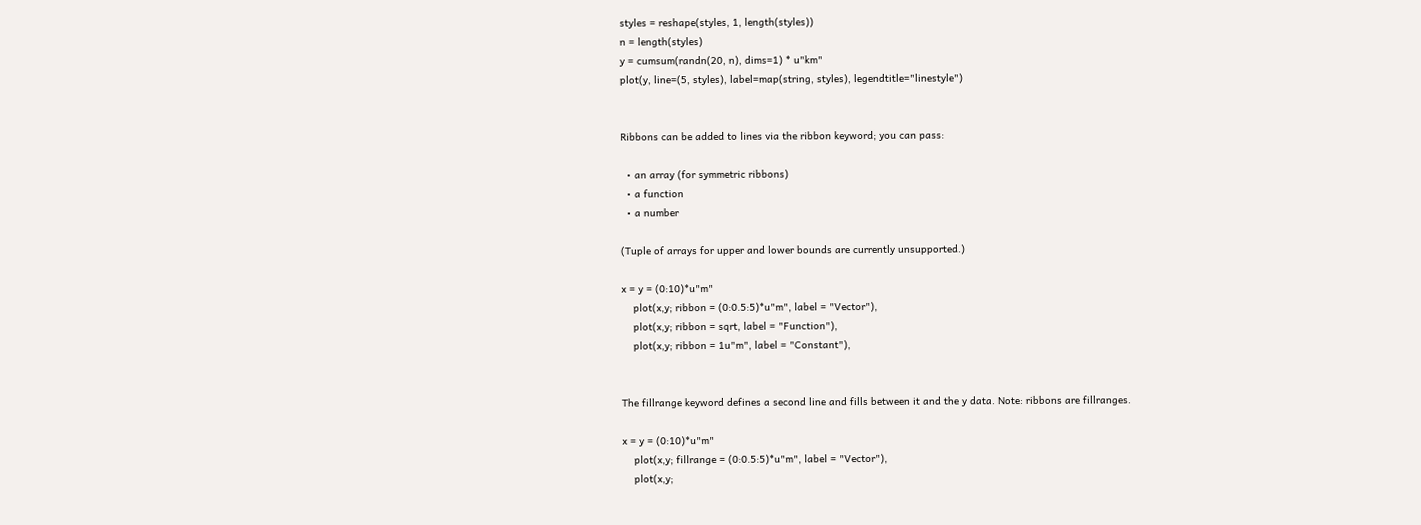styles = reshape(styles, 1, length(styles))
n = length(styles)
y = cumsum(randn(20, n), dims=1) * u"km"
plot(y, line=(5, styles), label=map(string, styles), legendtitle="linestyle")


Ribbons can be added to lines via the ribbon keyword; you can pass:

  • an array (for symmetric ribbons)
  • a function
  • a number

(Tuple of arrays for upper and lower bounds are currently unsupported.)

x = y = (0:10)*u"m"
    plot(x,y; ribbon = (0:0.5:5)*u"m", label = "Vector"),
    plot(x,y; ribbon = sqrt, label = "Function"),
    plot(x,y; ribbon = 1u"m", label = "Constant"),


The fillrange keyword defines a second line and fills between it and the y data. Note: ribbons are fillranges.

x = y = (0:10)*u"m"
    plot(x,y; fillrange = (0:0.5:5)*u"m", label = "Vector"),
    plot(x,y;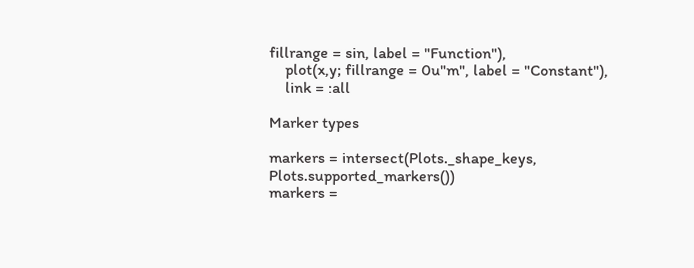fillrange = sin, label = "Function"),
    plot(x,y; fillrange = 0u"m", label = "Constant"),
    link = :all

Marker types

markers = intersect(Plots._shape_keys, Plots.supported_markers())
markers =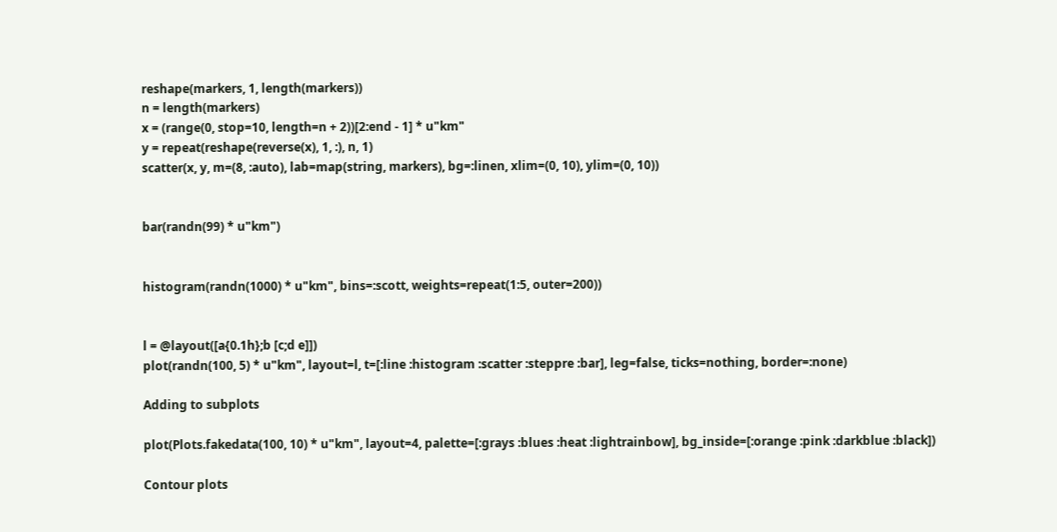reshape(markers, 1, length(markers))
n = length(markers)
x = (range(0, stop=10, length=n + 2))[2:end - 1] * u"km"
y = repeat(reshape(reverse(x), 1, :), n, 1)
scatter(x, y, m=(8, :auto), lab=map(string, markers), bg=:linen, xlim=(0, 10), ylim=(0, 10))


bar(randn(99) * u"km")


histogram(randn(1000) * u"km", bins=:scott, weights=repeat(1:5, outer=200))


l = @layout([a{0.1h};b [c;d e]])
plot(randn(100, 5) * u"km", layout=l, t=[:line :histogram :scatter :steppre :bar], leg=false, ticks=nothing, border=:none)

Adding to subplots

plot(Plots.fakedata(100, 10) * u"km", layout=4, palette=[:grays :blues :heat :lightrainbow], bg_inside=[:orange :pink :darkblue :black])

Contour plots